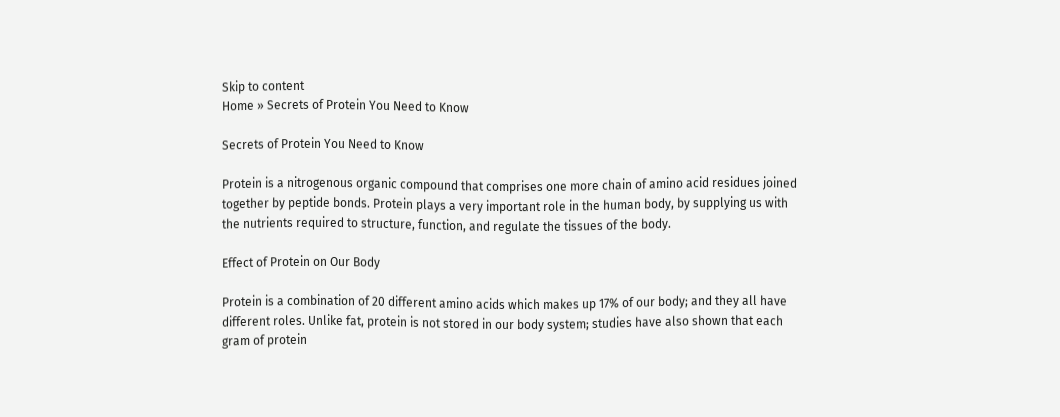Skip to content
Home » Secrets of Protein You Need to Know

Secrets of Protein You Need to Know

Protein is a nitrogenous organic compound that comprises one more chain of amino acid residues joined together by peptide bonds. Protein plays a very important role in the human body, by supplying us with the nutrients required to structure, function, and regulate the tissues of the body.

Effect of Protein on Our Body

Protein is a combination of 20 different amino acids which makes up 17% of our body; and they all have different roles. Unlike fat, protein is not stored in our body system; studies have also shown that each gram of protein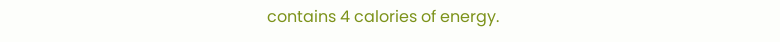contains 4 calories of energy.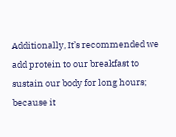Additionally, It’s recommended we add protein to our breakfast to sustain our body for long hours; because it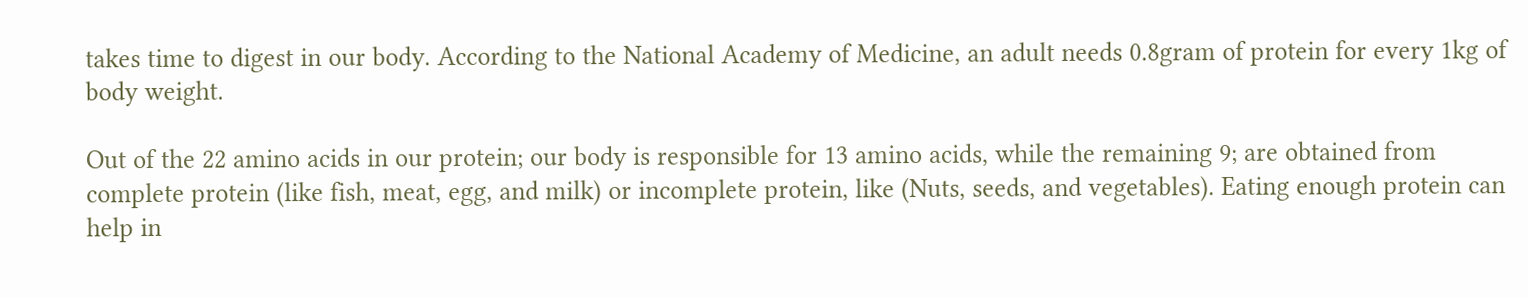takes time to digest in our body. According to the National Academy of Medicine, an adult needs 0.8gram of protein for every 1kg of body weight.

Out of the 22 amino acids in our protein; our body is responsible for 13 amino acids, while the remaining 9; are obtained from complete protein (like fish, meat, egg, and milk) or incomplete protein, like (Nuts, seeds, and vegetables). Eating enough protein can help in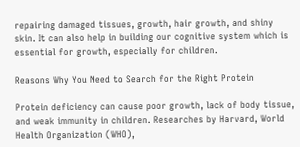repairing damaged tissues, growth, hair growth, and shiny skin. It can also help in building our cognitive system which is essential for growth, especially for children.

Reasons Why You Need to Search for the Right Protein

Protein deficiency can cause poor growth, lack of body tissue, and weak immunity in children. Researches by Harvard, World Health Organization (WHO),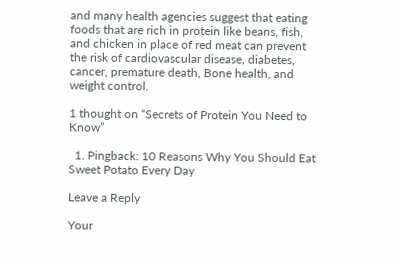and many health agencies suggest that eating foods that are rich in protein like beans, fish, and chicken in place of red meat can prevent the risk of cardiovascular disease, diabetes, cancer, premature death, Bone health, and weight control.

1 thought on “Secrets of Protein You Need to Know”

  1. Pingback: 10 Reasons Why You Should Eat Sweet Potato Every Day

Leave a Reply

Your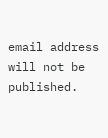email address will not be published.